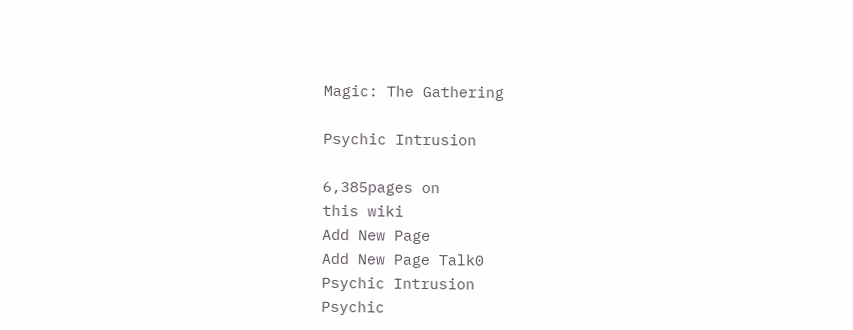Magic: The Gathering

Psychic Intrusion

6,385pages on
this wiki
Add New Page
Add New Page Talk0
Psychic Intrusion
Psychic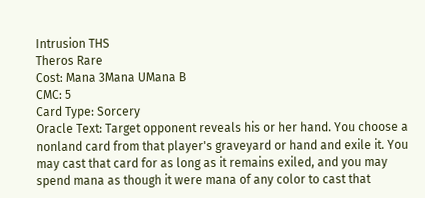Intrusion THS
Theros Rare
Cost: Mana 3Mana UMana B
CMC: 5
Card Type: Sorcery
Oracle Text: Target opponent reveals his or her hand. You choose a nonland card from that player's graveyard or hand and exile it. You may cast that card for as long as it remains exiled, and you may spend mana as though it were mana of any color to cast that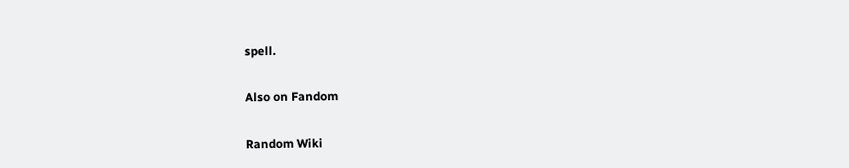spell.

Also on Fandom

Random Wiki